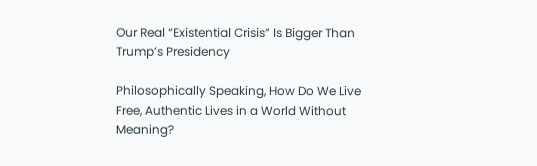Our Real “Existential Crisis” Is Bigger Than Trump’s Presidency

Philosophically Speaking, How Do We Live Free, Authentic Lives in a World Without Meaning?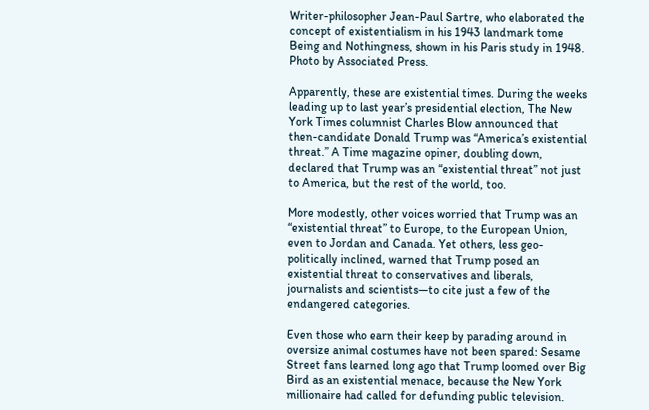Writer-philosopher Jean-Paul Sartre, who elaborated the concept of existentialism in his 1943 landmark tome Being and Nothingness, shown in his Paris study in 1948. Photo by Associated Press.

Apparently, these are existential times. During the weeks leading up to last year’s presidential election, The New York Times columnist Charles Blow announced that then-candidate Donald Trump was “America’s existential threat.” A Time magazine opiner, doubling down, declared that Trump was an “existential threat” not just to America, but the rest of the world, too.

More modestly, other voices worried that Trump was an “existential threat” to Europe, to the European Union, even to Jordan and Canada. Yet others, less geo-politically inclined, warned that Trump posed an existential threat to conservatives and liberals, journalists and scientists—to cite just a few of the endangered categories.

Even those who earn their keep by parading around in oversize animal costumes have not been spared: Sesame Street fans learned long ago that Trump loomed over Big Bird as an existential menace, because the New York millionaire had called for defunding public television.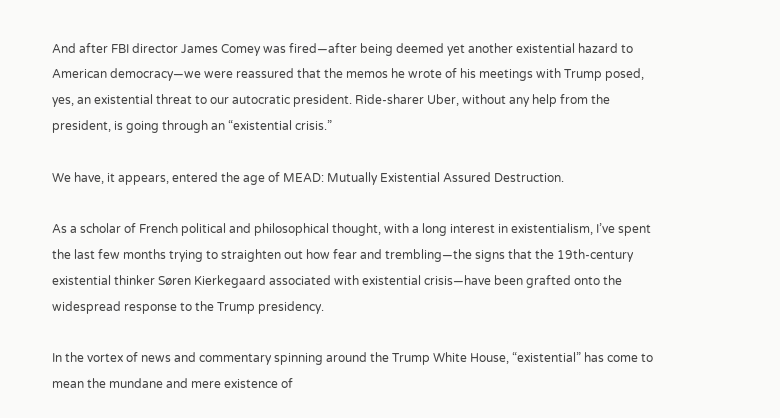And after FBI director James Comey was fired—after being deemed yet another existential hazard to American democracy—we were reassured that the memos he wrote of his meetings with Trump posed, yes, an existential threat to our autocratic president. Ride-sharer Uber, without any help from the president, is going through an “existential crisis.”

We have, it appears, entered the age of MEAD: Mutually Existential Assured Destruction.

As a scholar of French political and philosophical thought, with a long interest in existentialism, I’ve spent the last few months trying to straighten out how fear and trembling—the signs that the 19th-century existential thinker Søren Kierkegaard associated with existential crisis—have been grafted onto the widespread response to the Trump presidency.

In the vortex of news and commentary spinning around the Trump White House, “existential” has come to mean the mundane and mere existence of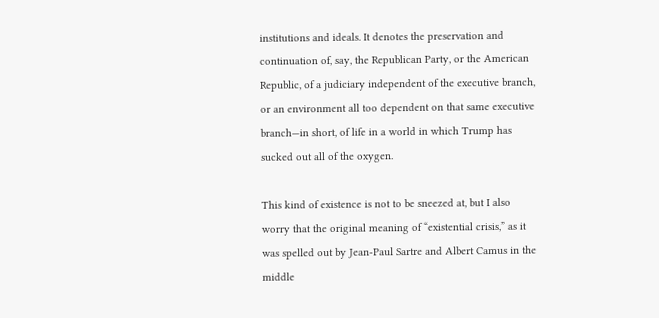institutions and ideals. It denotes the preservation and continuation of, say, the Republican Party, or the American Republic, of a judiciary independent of the executive branch, or an environment all too dependent on that same executive branch—in short, of life in a world in which Trump has sucked out all of the oxygen.

This kind of existence is not to be sneezed at, but I also worry that the original meaning of “existential crisis,” as it was spelled out by Jean-Paul Sartre and Albert Camus in the middle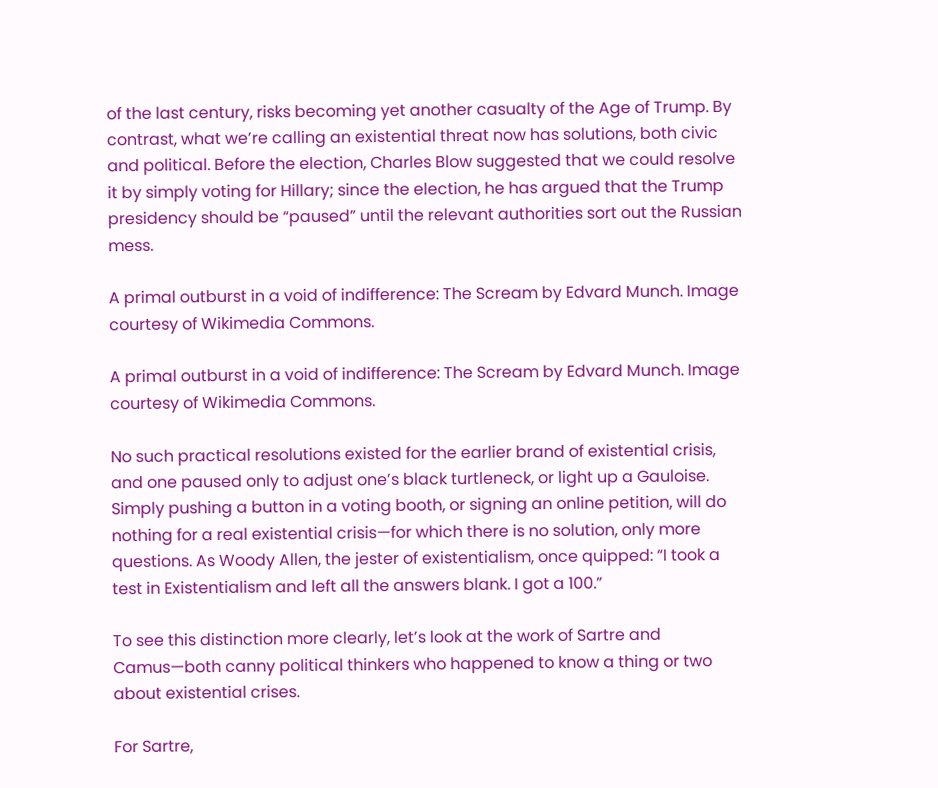of the last century, risks becoming yet another casualty of the Age of Trump. By contrast, what we’re calling an existential threat now has solutions, both civic and political. Before the election, Charles Blow suggested that we could resolve it by simply voting for Hillary; since the election, he has argued that the Trump presidency should be “paused” until the relevant authorities sort out the Russian mess.

A primal outburst in a void of indifference: The Scream by Edvard Munch. Image courtesy of Wikimedia Commons.

A primal outburst in a void of indifference: The Scream by Edvard Munch. Image courtesy of Wikimedia Commons.

No such practical resolutions existed for the earlier brand of existential crisis, and one paused only to adjust one’s black turtleneck, or light up a Gauloise. Simply pushing a button in a voting booth, or signing an online petition, will do nothing for a real existential crisis—for which there is no solution, only more questions. As Woody Allen, the jester of existentialism, once quipped: “I took a test in Existentialism and left all the answers blank. I got a 100.”

To see this distinction more clearly, let’s look at the work of Sartre and Camus—both canny political thinkers who happened to know a thing or two about existential crises.

For Sartre,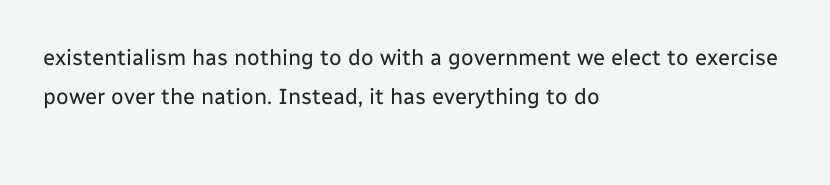existentialism has nothing to do with a government we elect to exercise power over the nation. Instead, it has everything to do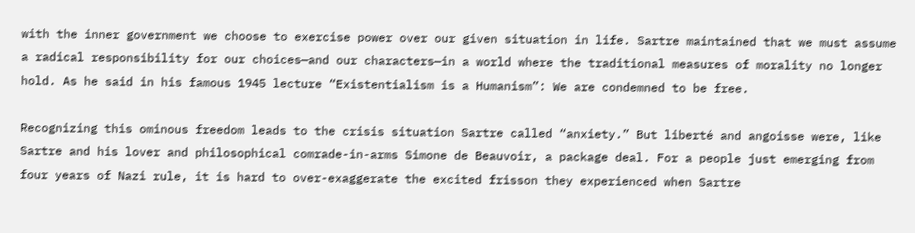with the inner government we choose to exercise power over our given situation in life. Sartre maintained that we must assume a radical responsibility for our choices—and our characters—in a world where the traditional measures of morality no longer hold. As he said in his famous 1945 lecture “Existentialism is a Humanism”: We are condemned to be free.

Recognizing this ominous freedom leads to the crisis situation Sartre called “anxiety.” But liberté and angoisse were, like Sartre and his lover and philosophical comrade-in-arms Simone de Beauvoir, a package deal. For a people just emerging from four years of Nazi rule, it is hard to over-exaggerate the excited frisson they experienced when Sartre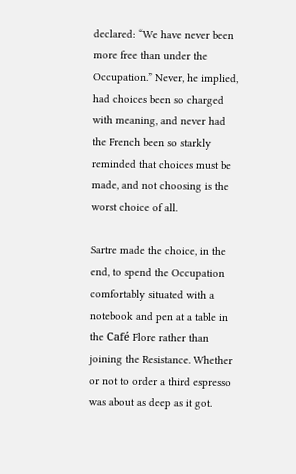declared: “We have never been more free than under the Occupation.” Never, he implied, had choices been so charged with meaning, and never had the French been so starkly reminded that choices must be made, and not choosing is the worst choice of all.

Sartre made the choice, in the end, to spend the Occupation comfortably situated with a notebook and pen at a table in the Café Flore rather than joining the Resistance. Whether or not to order a third espresso was about as deep as it got.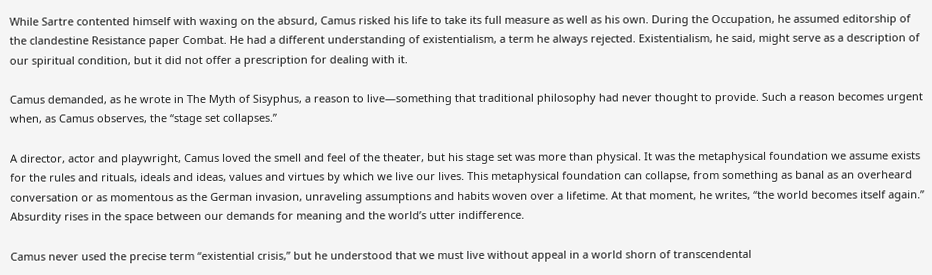While Sartre contented himself with waxing on the absurd, Camus risked his life to take its full measure as well as his own. During the Occupation, he assumed editorship of the clandestine Resistance paper Combat. He had a different understanding of existentialism, a term he always rejected. Existentialism, he said, might serve as a description of our spiritual condition, but it did not offer a prescription for dealing with it.

Camus demanded, as he wrote in The Myth of Sisyphus, a reason to live—something that traditional philosophy had never thought to provide. Such a reason becomes urgent when, as Camus observes, the “stage set collapses.”

A director, actor and playwright, Camus loved the smell and feel of the theater, but his stage set was more than physical. It was the metaphysical foundation we assume exists for the rules and rituals, ideals and ideas, values and virtues by which we live our lives. This metaphysical foundation can collapse, from something as banal as an overheard conversation or as momentous as the German invasion, unraveling assumptions and habits woven over a lifetime. At that moment, he writes, “the world becomes itself again.” Absurdity rises in the space between our demands for meaning and the world’s utter indifference.

Camus never used the precise term “existential crisis,” but he understood that we must live without appeal in a world shorn of transcendental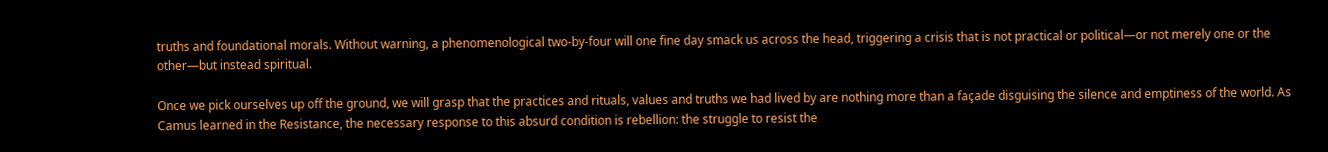truths and foundational morals. Without warning, a phenomenological two-by-four will one fine day smack us across the head, triggering a crisis that is not practical or political—or not merely one or the other—but instead spiritual.

Once we pick ourselves up off the ground, we will grasp that the practices and rituals, values and truths we had lived by are nothing more than a façade disguising the silence and emptiness of the world. As Camus learned in the Resistance, the necessary response to this absurd condition is rebellion: the struggle to resist the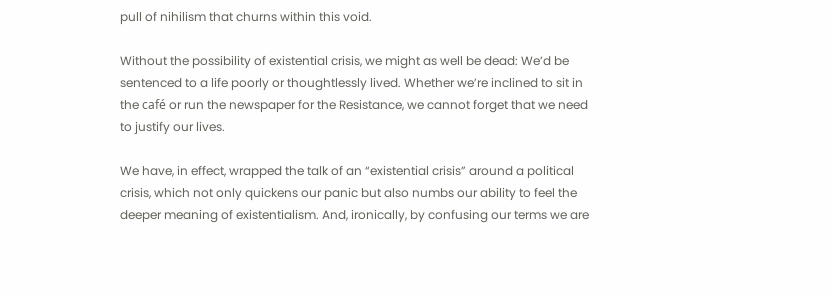pull of nihilism that churns within this void.

Without the possibility of existential crisis, we might as well be dead: We’d be sentenced to a life poorly or thoughtlessly lived. Whether we’re inclined to sit in the café or run the newspaper for the Resistance, we cannot forget that we need to justify our lives.

We have, in effect, wrapped the talk of an “existential crisis” around a political crisis, which not only quickens our panic but also numbs our ability to feel the deeper meaning of existentialism. And, ironically, by confusing our terms we are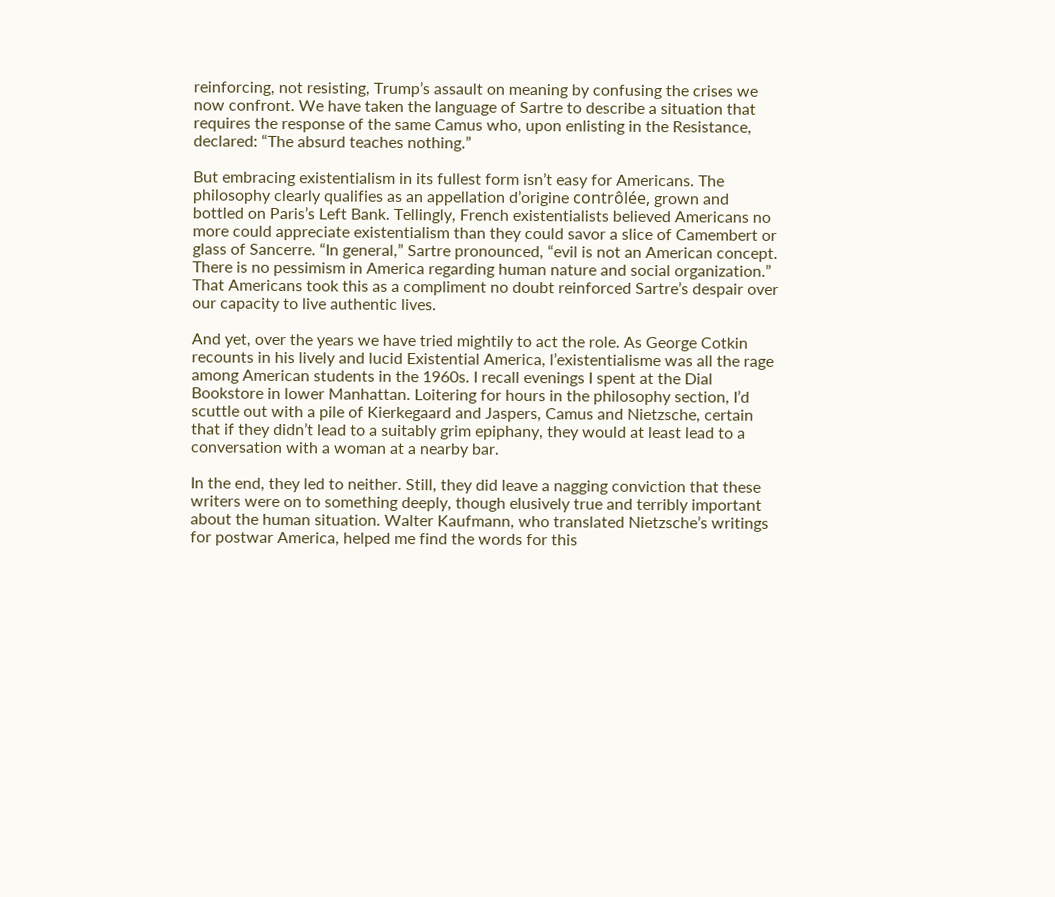reinforcing, not resisting, Trump’s assault on meaning by confusing the crises we now confront. We have taken the language of Sartre to describe a situation that requires the response of the same Camus who, upon enlisting in the Resistance, declared: “The absurd teaches nothing.”

But embracing existentialism in its fullest form isn’t easy for Americans. The philosophy clearly qualifies as an appellation d’origine contrôlée, grown and bottled on Paris’s Left Bank. Tellingly, French existentialists believed Americans no more could appreciate existentialism than they could savor a slice of Camembert or glass of Sancerre. “In general,” Sartre pronounced, “evil is not an American concept. There is no pessimism in America regarding human nature and social organization.” That Americans took this as a compliment no doubt reinforced Sartre’s despair over our capacity to live authentic lives.

And yet, over the years we have tried mightily to act the role. As George Cotkin recounts in his lively and lucid Existential America, l’existentialisme was all the rage among American students in the 1960s. I recall evenings I spent at the Dial Bookstore in lower Manhattan. Loitering for hours in the philosophy section, I’d scuttle out with a pile of Kierkegaard and Jaspers, Camus and Nietzsche, certain that if they didn’t lead to a suitably grim epiphany, they would at least lead to a conversation with a woman at a nearby bar.

In the end, they led to neither. Still, they did leave a nagging conviction that these writers were on to something deeply, though elusively true and terribly important about the human situation. Walter Kaufmann, who translated Nietzsche’s writings for postwar America, helped me find the words for this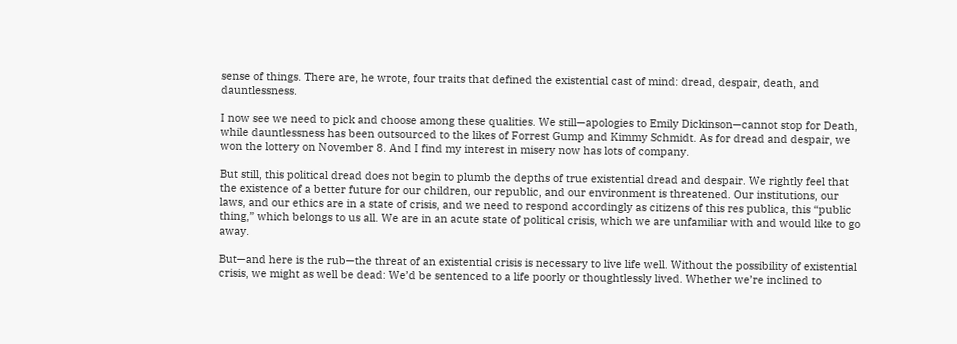sense of things. There are, he wrote, four traits that defined the existential cast of mind: dread, despair, death, and dauntlessness.

I now see we need to pick and choose among these qualities. We still—apologies to Emily Dickinson—cannot stop for Death, while dauntlessness has been outsourced to the likes of Forrest Gump and Kimmy Schmidt. As for dread and despair, we won the lottery on November 8. And I find my interest in misery now has lots of company.

But still, this political dread does not begin to plumb the depths of true existential dread and despair. We rightly feel that the existence of a better future for our children, our republic, and our environment is threatened. Our institutions, our laws, and our ethics are in a state of crisis, and we need to respond accordingly as citizens of this res publica, this “public thing,” which belongs to us all. We are in an acute state of political crisis, which we are unfamiliar with and would like to go away.

But—and here is the rub—the threat of an existential crisis is necessary to live life well. Without the possibility of existential crisis, we might as well be dead: We’d be sentenced to a life poorly or thoughtlessly lived. Whether we’re inclined to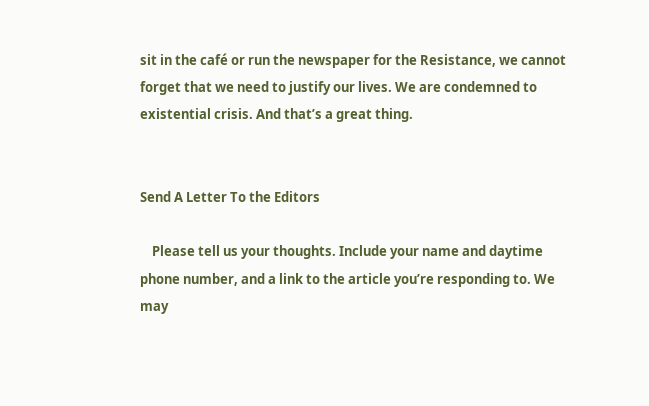sit in the café or run the newspaper for the Resistance, we cannot forget that we need to justify our lives. We are condemned to existential crisis. And that’s a great thing.


Send A Letter To the Editors

    Please tell us your thoughts. Include your name and daytime phone number, and a link to the article you’re responding to. We may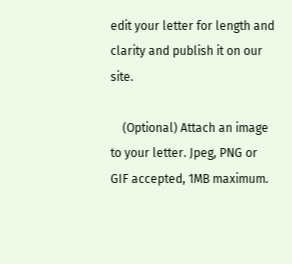edit your letter for length and clarity and publish it on our site.

    (Optional) Attach an image to your letter. Jpeg, PNG or GIF accepted, 1MB maximum.